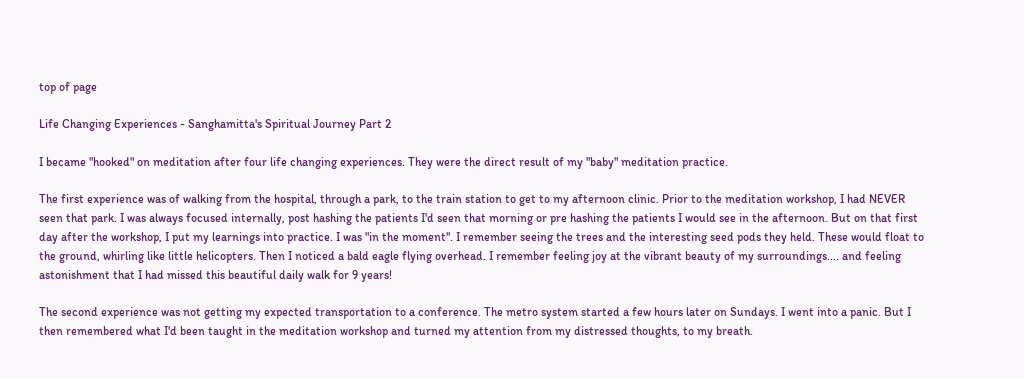top of page

Life Changing Experiences - Sanghamitta's Spiritual Journey Part 2

I became "hooked" on meditation after four life changing experiences. They were the direct result of my "baby" meditation practice.

The first experience was of walking from the hospital, through a park, to the train station to get to my afternoon clinic. Prior to the meditation workshop, I had NEVER seen that park. I was always focused internally, post hashing the patients I'd seen that morning or pre hashing the patients I would see in the afternoon. But on that first day after the workshop, I put my learnings into practice. I was "in the moment". I remember seeing the trees and the interesting seed pods they held. These would float to the ground, whirling like little helicopters. Then I noticed a bald eagle flying overhead. I remember feeling joy at the vibrant beauty of my surroundings.... and feeling astonishment that I had missed this beautiful daily walk for 9 years!

The second experience was not getting my expected transportation to a conference. The metro system started a few hours later on Sundays. I went into a panic. But I then remembered what I'd been taught in the meditation workshop and turned my attention from my distressed thoughts, to my breath.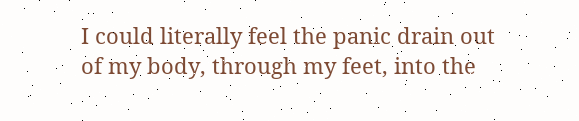I could literally feel the panic drain out of my body, through my feet, into the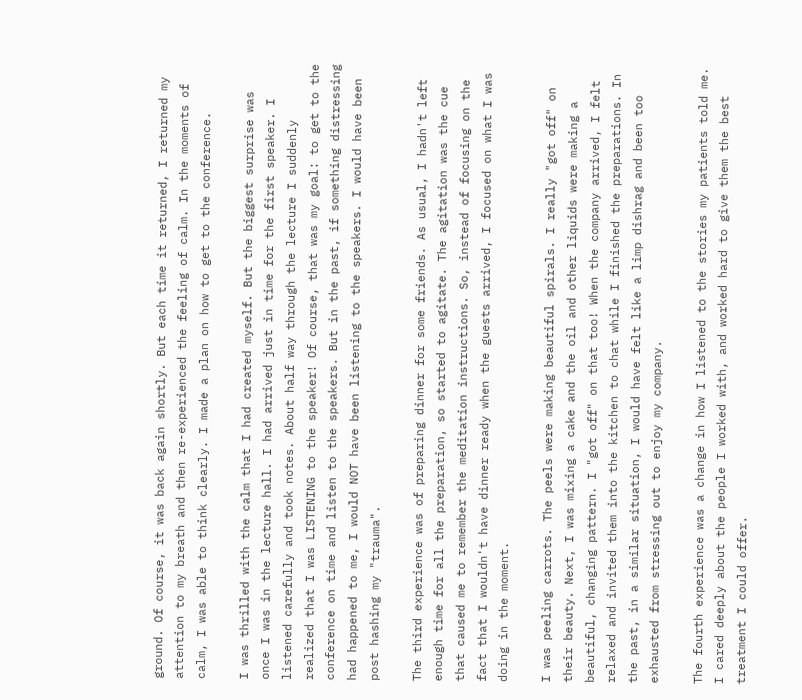ground. Of course, it was back again shortly. But each time it returned, I returned my attention to my breath and then re-experienced the feeling of calm. In the moments of calm, I was able to think clearly. I made a plan on how to get to the conference.

I was thrilled with the calm that I had created myself. But the biggest surprise was once I was in the lecture hall. I had arrived just in time for the first speaker. I listened carefully and took notes. About half way through the lecture I suddenly realized that I was LISTENING to the speaker! Of course, that was my goal: to get to the conference on time and listen to the speakers. But in the past, if something distressing had happened to me, I would NOT have been listening to the speakers. I would have been post hashing my "trauma".

The third experience was of preparing dinner for some friends. As usual, I hadn't left enough time for all the preparation, so started to agitate. The agitation was the cue that caused me to remember the meditation instructions. So, instead of focusing on the fact that I wouldn't have dinner ready when the guests arrived, I focused on what I was doing in the moment.

I was peeling carrots. The peels were making beautiful spirals. I really "got off" on their beauty. Next, I was mixing a cake and the oil and other liquids were making a beautiful, changing pattern. I "got off" on that too! When the company arrived, I felt relaxed and invited them into the kitchen to chat while I finished the preparations. In the past, in a similar situation, I would have felt like a limp dishrag and been too exhausted from stressing out to enjoy my company.

The fourth experience was a change in how I listened to the stories my patients told me. I cared deeply about the people I worked with, and worked hard to give them the best treatment I could offer.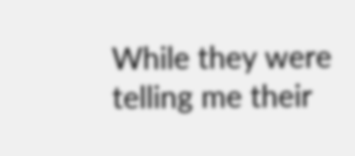While they were telling me their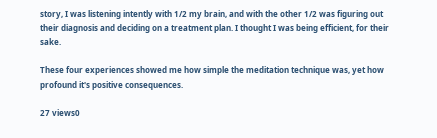story, I was listening intently with 1/2 my brain, and with the other 1/2 was figuring out their diagnosis and deciding on a treatment plan. I thought I was being efficient, for their sake.

These four experiences showed me how simple the meditation technique was, yet how profound it's positive consequences.

27 views0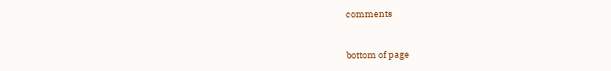comments


bottom of page